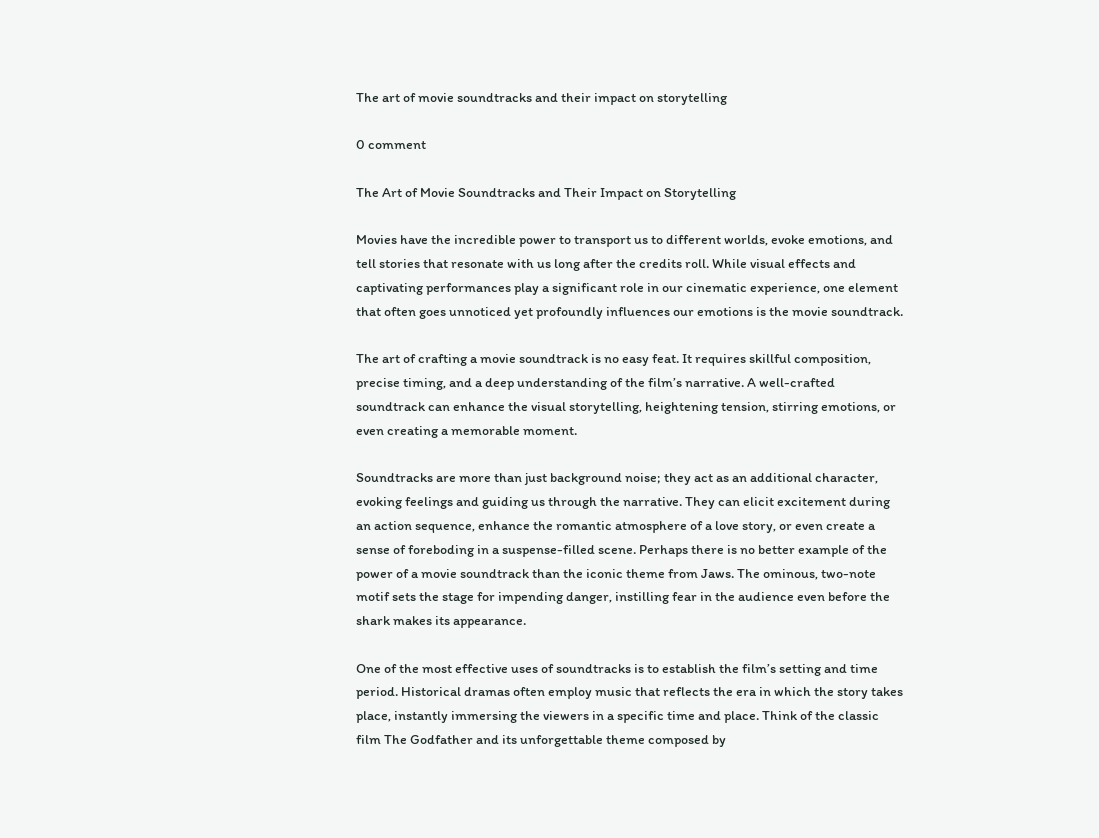The art of movie soundtracks and their impact on storytelling

0 comment

The Art of Movie Soundtracks and Their Impact on Storytelling

Movies have the incredible power to transport us to different worlds, evoke emotions, and tell stories that resonate with us long after the credits roll. While visual effects and captivating performances play a significant role in our cinematic experience, one element that often goes unnoticed yet profoundly influences our emotions is the movie soundtrack.

The art of crafting a movie soundtrack is no easy feat. It requires skillful composition, precise timing, and a deep understanding of the film’s narrative. A well-crafted soundtrack can enhance the visual storytelling, heightening tension, stirring emotions, or even creating a memorable moment.

Soundtracks are more than just background noise; they act as an additional character, evoking feelings and guiding us through the narrative. They can elicit excitement during an action sequence, enhance the romantic atmosphere of a love story, or even create a sense of foreboding in a suspense-filled scene. Perhaps there is no better example of the power of a movie soundtrack than the iconic theme from Jaws. The ominous, two-note motif sets the stage for impending danger, instilling fear in the audience even before the shark makes its appearance.

One of the most effective uses of soundtracks is to establish the film’s setting and time period. Historical dramas often employ music that reflects the era in which the story takes place, instantly immersing the viewers in a specific time and place. Think of the classic film The Godfather and its unforgettable theme composed by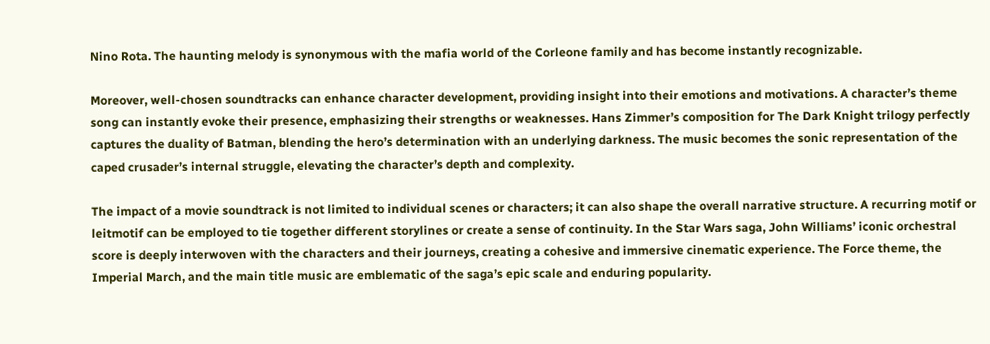Nino Rota. The haunting melody is synonymous with the mafia world of the Corleone family and has become instantly recognizable.

Moreover, well-chosen soundtracks can enhance character development, providing insight into their emotions and motivations. A character’s theme song can instantly evoke their presence, emphasizing their strengths or weaknesses. Hans Zimmer’s composition for The Dark Knight trilogy perfectly captures the duality of Batman, blending the hero’s determination with an underlying darkness. The music becomes the sonic representation of the caped crusader’s internal struggle, elevating the character’s depth and complexity.

The impact of a movie soundtrack is not limited to individual scenes or characters; it can also shape the overall narrative structure. A recurring motif or leitmotif can be employed to tie together different storylines or create a sense of continuity. In the Star Wars saga, John Williams’ iconic orchestral score is deeply interwoven with the characters and their journeys, creating a cohesive and immersive cinematic experience. The Force theme, the Imperial March, and the main title music are emblematic of the saga’s epic scale and enduring popularity.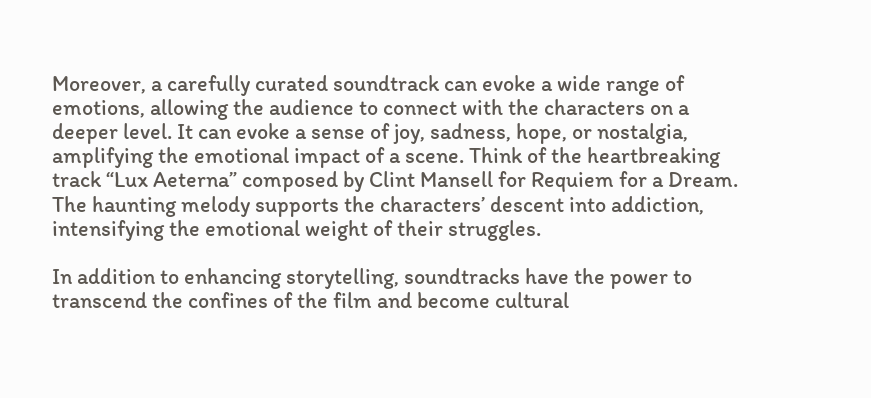Moreover, a carefully curated soundtrack can evoke a wide range of emotions, allowing the audience to connect with the characters on a deeper level. It can evoke a sense of joy, sadness, hope, or nostalgia, amplifying the emotional impact of a scene. Think of the heartbreaking track “Lux Aeterna” composed by Clint Mansell for Requiem for a Dream. The haunting melody supports the characters’ descent into addiction, intensifying the emotional weight of their struggles.

In addition to enhancing storytelling, soundtracks have the power to transcend the confines of the film and become cultural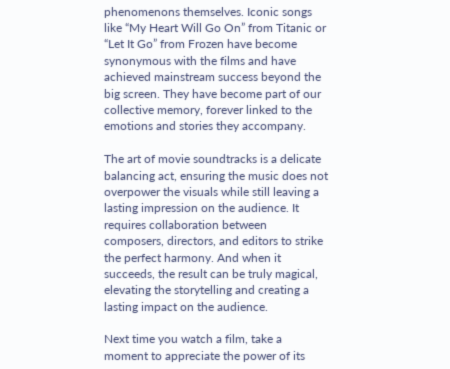phenomenons themselves. Iconic songs like “My Heart Will Go On” from Titanic or “Let It Go” from Frozen have become synonymous with the films and have achieved mainstream success beyond the big screen. They have become part of our collective memory, forever linked to the emotions and stories they accompany.

The art of movie soundtracks is a delicate balancing act, ensuring the music does not overpower the visuals while still leaving a lasting impression on the audience. It requires collaboration between composers, directors, and editors to strike the perfect harmony. And when it succeeds, the result can be truly magical, elevating the storytelling and creating a lasting impact on the audience.

Next time you watch a film, take a moment to appreciate the power of its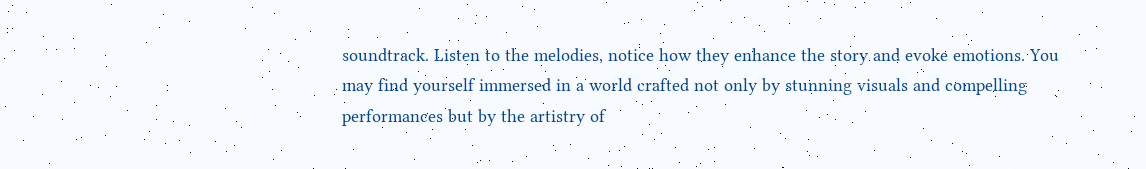soundtrack. Listen to the melodies, notice how they enhance the story and evoke emotions. You may find yourself immersed in a world crafted not only by stunning visuals and compelling performances but by the artistry of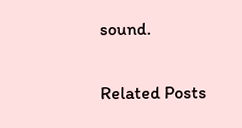sound.

Related Posts